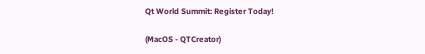Qt World Summit: Register Today!

(MacOS - QTCreator)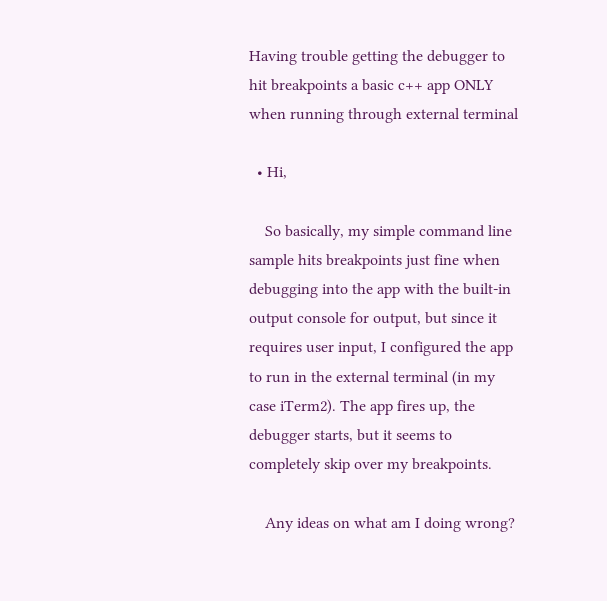Having trouble getting the debugger to hit breakpoints a basic c++ app ONLY when running through external terminal

  • Hi,

    So basically, my simple command line sample hits breakpoints just fine when debugging into the app with the built-in output console for output, but since it requires user input, I configured the app to run in the external terminal (in my case iTerm2). The app fires up, the debugger starts, but it seems to completely skip over my breakpoints.

    Any ideas on what am I doing wrong?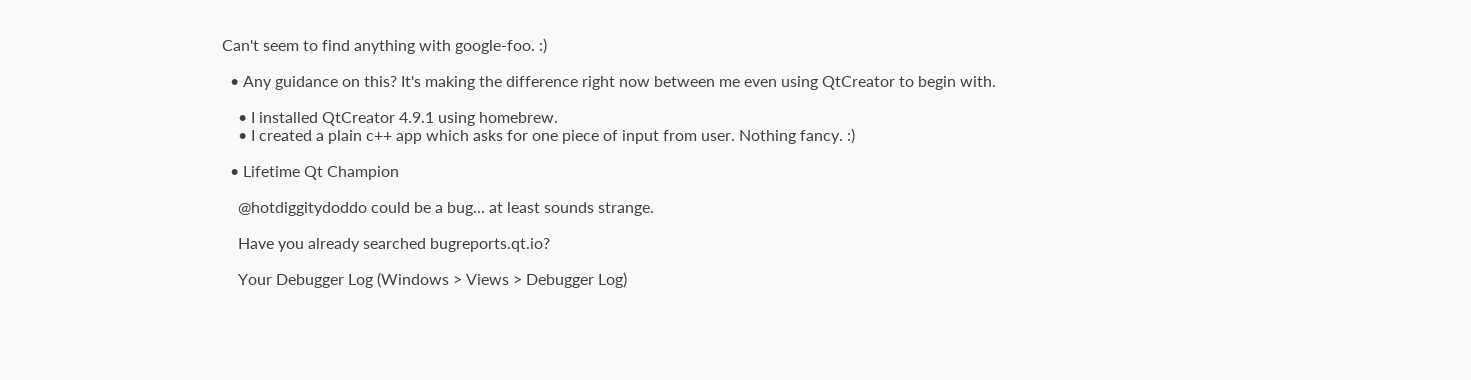Can't seem to find anything with google-foo. :)

  • Any guidance on this? It's making the difference right now between me even using QtCreator to begin with.

    • I installed QtCreator 4.9.1 using homebrew.
    • I created a plain c++ app which asks for one piece of input from user. Nothing fancy. :)

  • Lifetime Qt Champion

    @hotdiggitydoddo could be a bug... at least sounds strange.

    Have you already searched bugreports.qt.io?

    Your Debugger Log (Windows > Views > Debugger Log)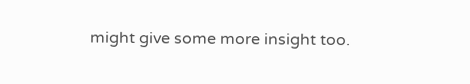might give some more insight too.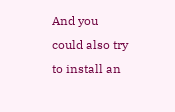And you could also try to install an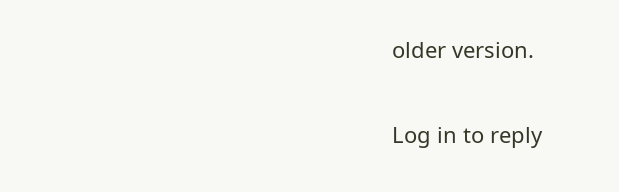older version.


Log in to reply